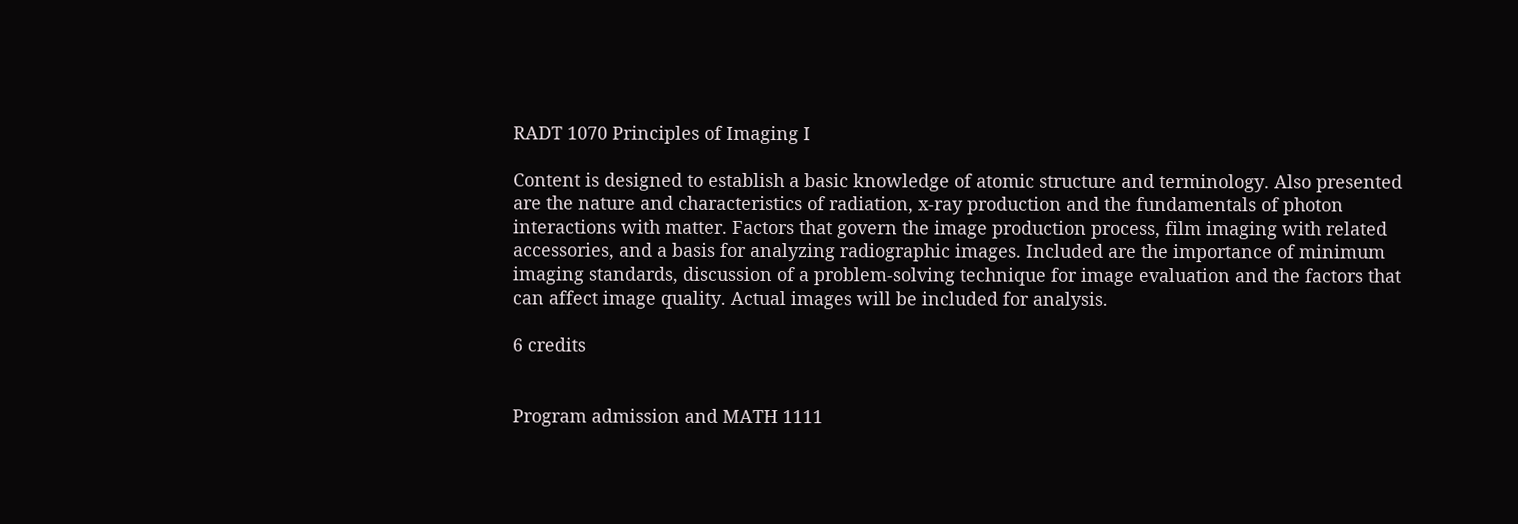RADT 1070 Principles of Imaging I

Content is designed to establish a basic knowledge of atomic structure and terminology. Also presented are the nature and characteristics of radiation, x-ray production and the fundamentals of photon interactions with matter. Factors that govern the image production process, film imaging with related accessories, and a basis for analyzing radiographic images. Included are the importance of minimum imaging standards, discussion of a problem-solving technique for image evaluation and the factors that can affect image quality. Actual images will be included for analysis.

6 credits


Program admission and MATH 1111